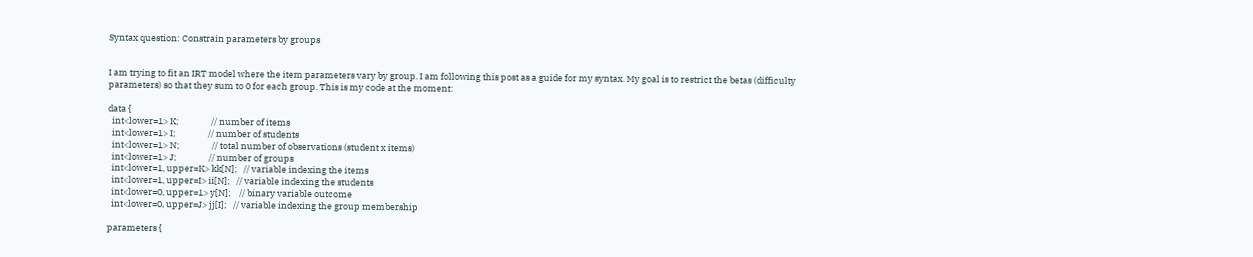Syntax question: Constrain parameters by groups


I am trying to fit an IRT model where the item parameters vary by group. I am following this post as a guide for my syntax. My goal is to restrict the betas (difficulty parameters) so that they sum to 0 for each group. This is my code at the moment:

data {
  int<lower=1> K;                // number of items
  int<lower=1> I;                // number of students
  int<lower=1> N;                // total number of observations (student x items)
  int<lower=1> J;                // number of groups
  int<lower=1, upper=K> kk[N];   // variable indexing the items
  int<lower=1, upper=I> ii[N];   // variable indexing the students
  int<lower=0, upper=1> y[N];    // binary variable outcome
  int<lower=0, upper=J> jj[I];   // variable indexing the group membership

parameters {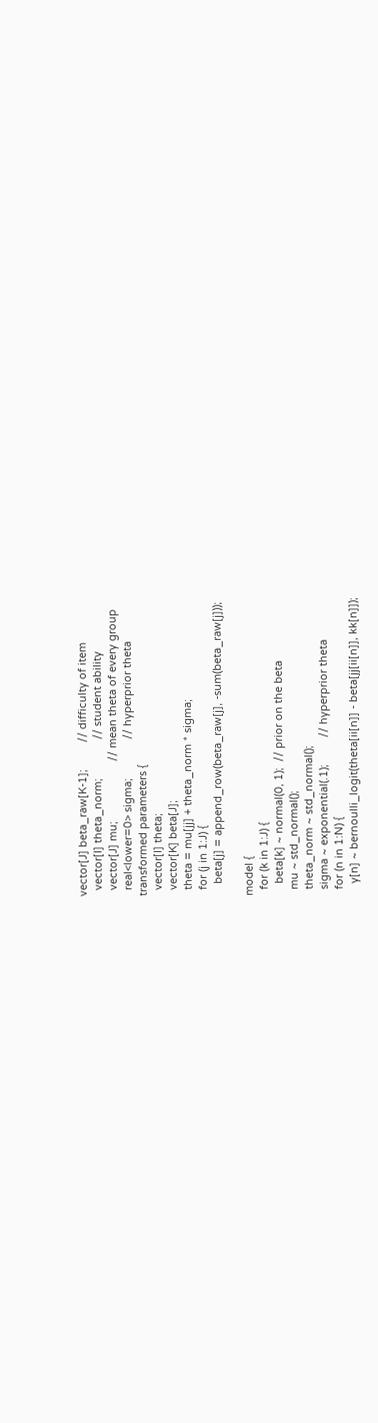vector[J] beta_raw[K-1];         // difficulty of item
  vector[I] theta_norm;             // student ability
  vector[J] mu;                    // mean theta of every group
  real<lower=0> sigma;             // hyperprior theta
transformed parameters {
  vector[I] theta;
  vector[K] beta[J];
  theta = mu[jj] + theta_norm * sigma;
  for (j in 1:J) {
    beta[j] = append_row(beta_raw[j], -sum(beta_raw[j]));

model {
  for (k in 1:J) {
    beta[k] ~ normal(0, 1);  // prior on the beta
  mu ~ std_normal();
  theta_norm ~ std_normal();
  sigma ~ exponential(.1);         // hyperprior theta
  for (n in 1:N) {
    y[n] ~ bernoulli_logit(theta[ii[n]] - beta[jj[ii[n]], kk[n]]);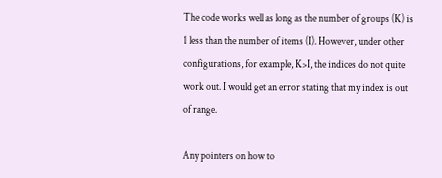The code works well as long as the number of groups (K) is 1 less than the number of items (I). However, under other configurations, for example, K>I, the indices do not quite work out. I would get an error stating that my index is out of range.

Any pointers on how to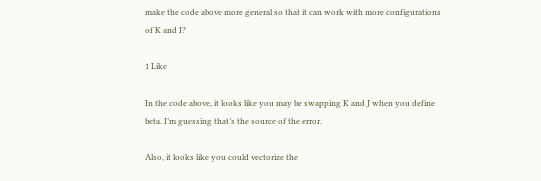make the code above more general so that it can work with more configurations of K and I?

1 Like

In the code above, it looks like you may be swapping K and J when you define beta. I’m guessing that’s the source of the error.

Also, it looks like you could vectorize the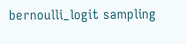bernoulli_logit sampling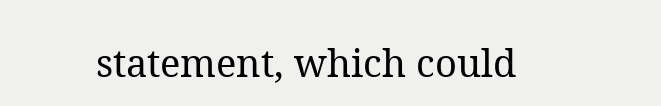statement, which could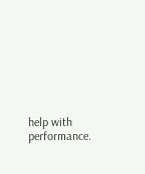help with performance.